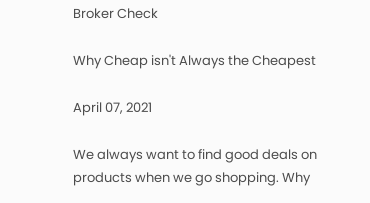Broker Check

Why Cheap isn't Always the Cheapest

April 07, 2021

We always want to find good deals on products when we go shopping. Why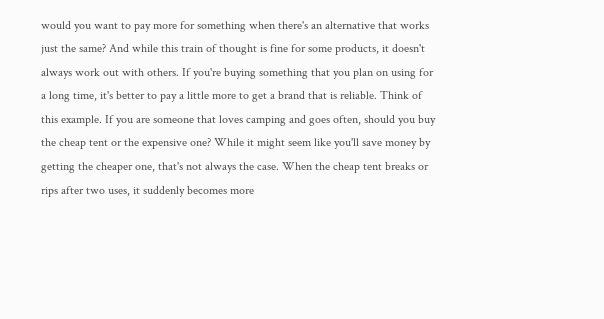would you want to pay more for something when there's an alternative that works just the same? And while this train of thought is fine for some products, it doesn't always work out with others. If you're buying something that you plan on using for a long time, it's better to pay a little more to get a brand that is reliable. Think of this example. If you are someone that loves camping and goes often, should you buy the cheap tent or the expensive one? While it might seem like you'll save money by getting the cheaper one, that's not always the case. When the cheap tent breaks or rips after two uses, it suddenly becomes more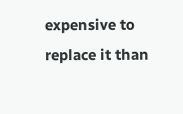expensive to replace it than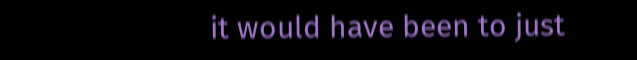it would have been to just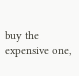buy the expensive one,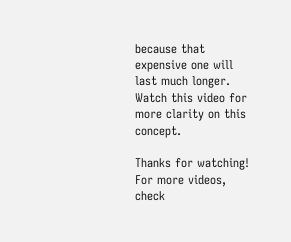because that expensive one will last much longer. Watch this video for more clarity on this concept.

Thanks for watching! For more videos, check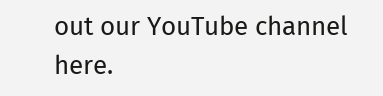out our YouTube channel here.